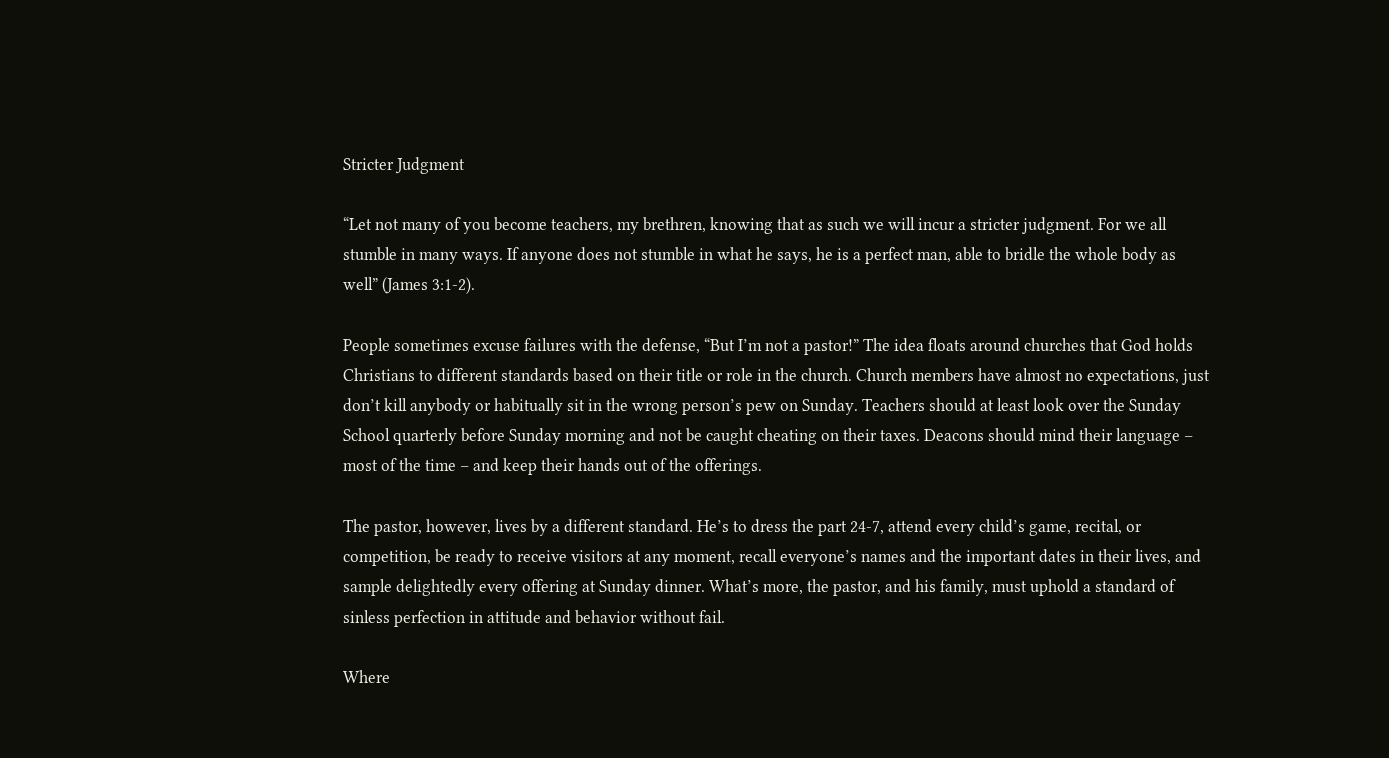Stricter Judgment

“Let not many of you become teachers, my brethren, knowing that as such we will incur a stricter judgment. For we all stumble in many ways. If anyone does not stumble in what he says, he is a perfect man, able to bridle the whole body as well” (James 3:1-2).

People sometimes excuse failures with the defense, “But I’m not a pastor!” The idea floats around churches that God holds Christians to different standards based on their title or role in the church. Church members have almost no expectations, just don’t kill anybody or habitually sit in the wrong person’s pew on Sunday. Teachers should at least look over the Sunday School quarterly before Sunday morning and not be caught cheating on their taxes. Deacons should mind their language – most of the time – and keep their hands out of the offerings.

The pastor, however, lives by a different standard. He’s to dress the part 24-7, attend every child’s game, recital, or competition, be ready to receive visitors at any moment, recall everyone’s names and the important dates in their lives, and sample delightedly every offering at Sunday dinner. What’s more, the pastor, and his family, must uphold a standard of sinless perfection in attitude and behavior without fail.

Where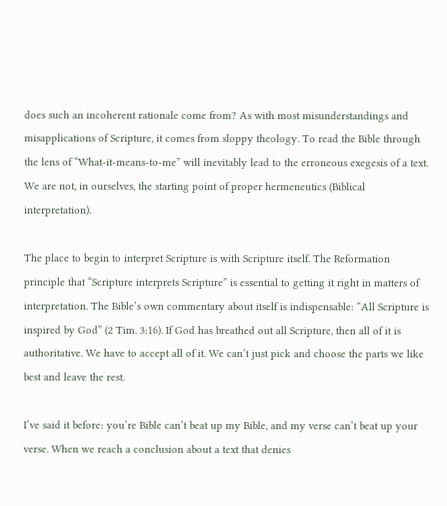does such an incoherent rationale come from? As with most misunderstandings and misapplications of Scripture, it comes from sloppy theology. To read the Bible through the lens of “What-it-means-to-me” will inevitably lead to the erroneous exegesis of a text. We are not, in ourselves, the starting point of proper hermeneutics (Biblical interpretation).

The place to begin to interpret Scripture is with Scripture itself. The Reformation principle that “Scripture interprets Scripture” is essential to getting it right in matters of interpretation. The Bible’s own commentary about itself is indispensable: “All Scripture is inspired by God” (2 Tim. 3:16). If God has breathed out all Scripture, then all of it is authoritative. We have to accept all of it. We can’t just pick and choose the parts we like best and leave the rest.

I’ve said it before: you’re Bible can’t beat up my Bible, and my verse can’t beat up your verse. When we reach a conclusion about a text that denies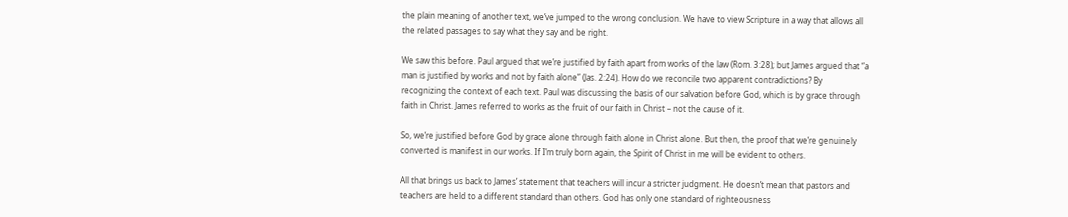the plain meaning of another text, we’ve jumped to the wrong conclusion. We have to view Scripture in a way that allows all the related passages to say what they say and be right.

We saw this before. Paul argued that we’re justified by faith apart from works of the law (Rom. 3:28); but James argued that “a man is justified by works and not by faith alone” (Jas. 2:24). How do we reconcile two apparent contradictions? By recognizing the context of each text. Paul was discussing the basis of our salvation before God, which is by grace through faith in Christ. James referred to works as the fruit of our faith in Christ – not the cause of it.

So, we’re justified before God by grace alone through faith alone in Christ alone. But then, the proof that we’re genuinely converted is manifest in our works. If I’m truly born again, the Spirit of Christ in me will be evident to others.

All that brings us back to James’ statement that teachers will incur a stricter judgment. He doesn’t mean that pastors and teachers are held to a different standard than others. God has only one standard of righteousness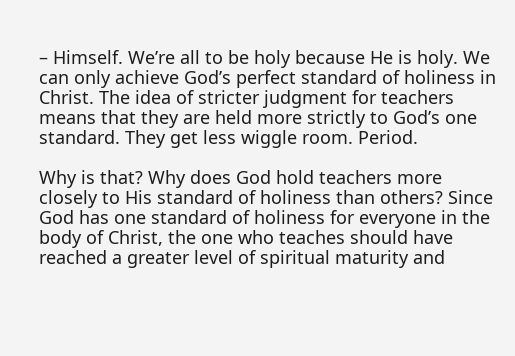– Himself. We’re all to be holy because He is holy. We can only achieve God’s perfect standard of holiness in Christ. The idea of stricter judgment for teachers means that they are held more strictly to God’s one standard. They get less wiggle room. Period.

Why is that? Why does God hold teachers more closely to His standard of holiness than others? Since God has one standard of holiness for everyone in the body of Christ, the one who teaches should have reached a greater level of spiritual maturity and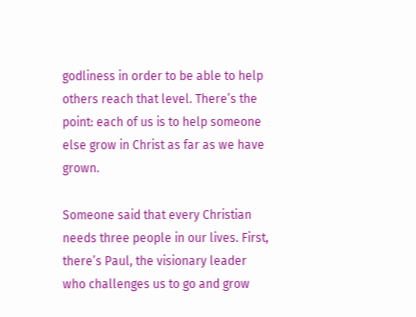godliness in order to be able to help others reach that level. There’s the point: each of us is to help someone else grow in Christ as far as we have grown.

Someone said that every Christian needs three people in our lives. First, there’s Paul, the visionary leader who challenges us to go and grow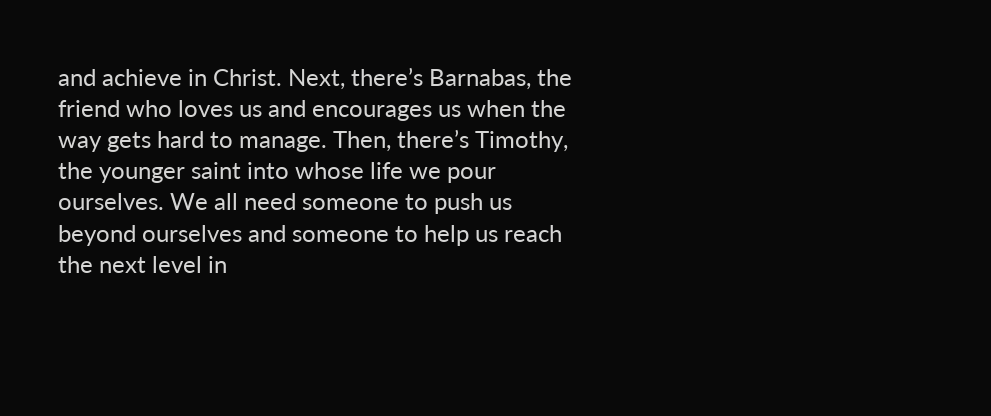and achieve in Christ. Next, there’s Barnabas, the friend who loves us and encourages us when the way gets hard to manage. Then, there’s Timothy, the younger saint into whose life we pour ourselves. We all need someone to push us beyond ourselves and someone to help us reach the next level in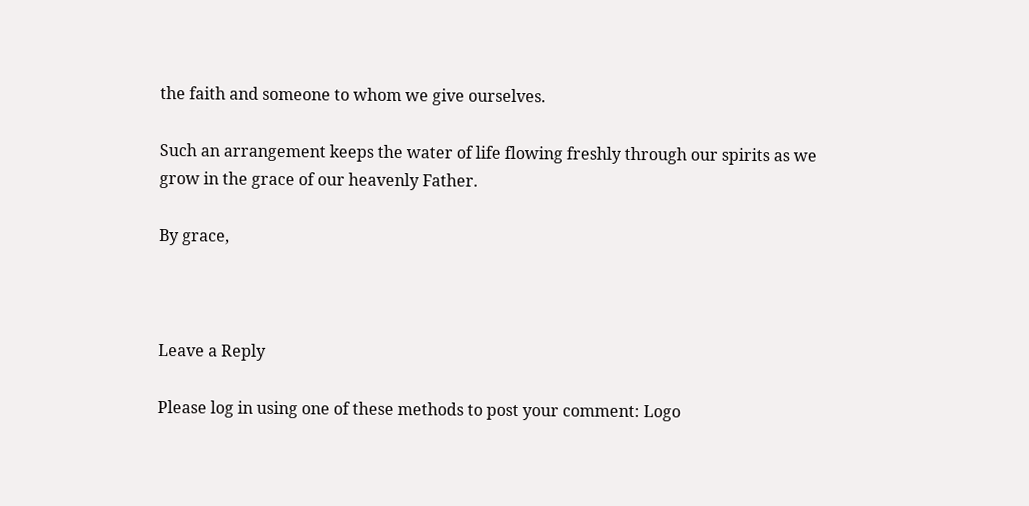the faith and someone to whom we give ourselves.

Such an arrangement keeps the water of life flowing freshly through our spirits as we grow in the grace of our heavenly Father.

By grace,



Leave a Reply

Please log in using one of these methods to post your comment: Logo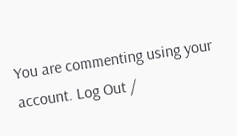You are commenting using your account. Log Out /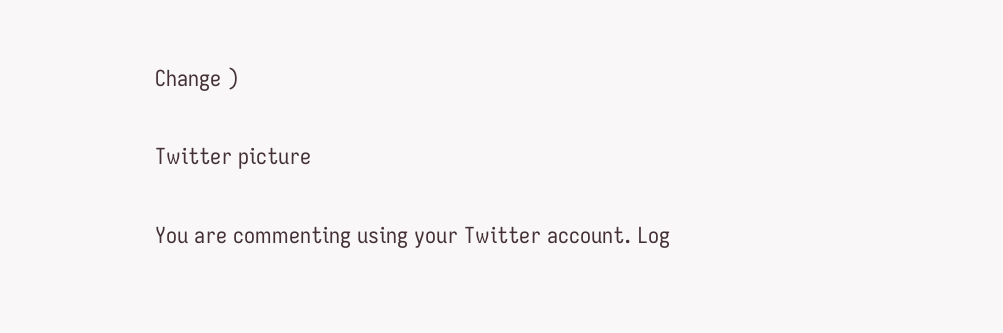Change )

Twitter picture

You are commenting using your Twitter account. Log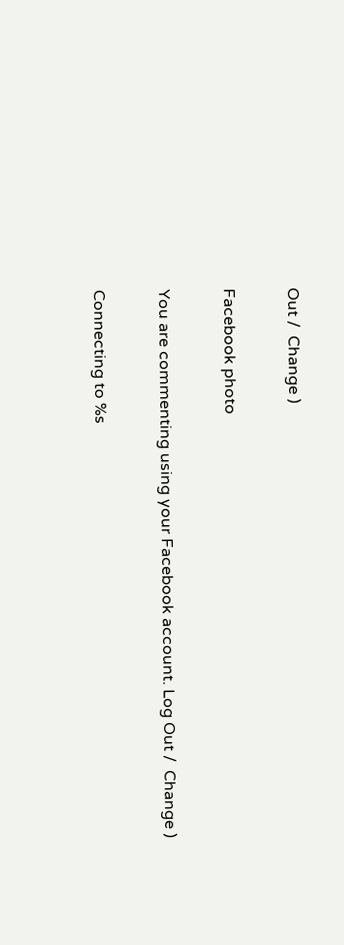Out /  Change )

Facebook photo

You are commenting using your Facebook account. Log Out /  Change )

Connecting to %s